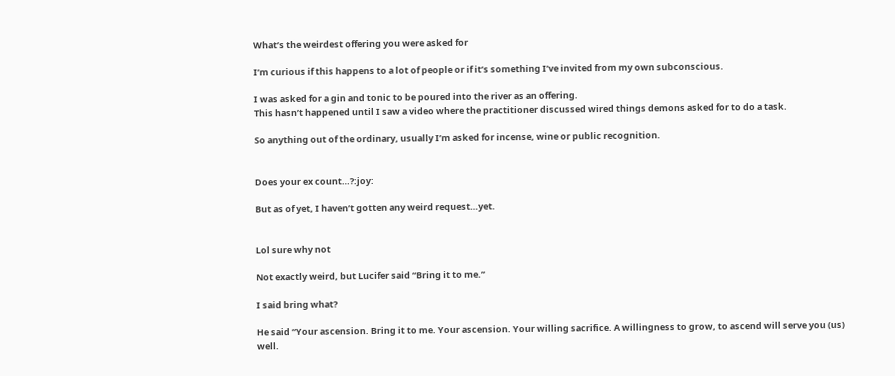What’s the weirdest offering you were asked for

I’m curious if this happens to a lot of people or if it’s something I’ve invited from my own subconscious.

I was asked for a gin and tonic to be poured into the river as an offering.
This hasn’t happened until I saw a video where the practitioner discussed wired things demons asked for to do a task.

So anything out of the ordinary, usually I’m asked for incense, wine or public recognition.


Does your ex count…?:joy:

But as of yet, I haven’t gotten any weird request…yet.


Lol sure why not

Not exactly weird, but Lucifer said “Bring it to me.”

I said bring what?

He said “Your ascension. Bring it to me. Your ascension. Your willing sacrifice. A willingness to grow, to ascend will serve you (us) well.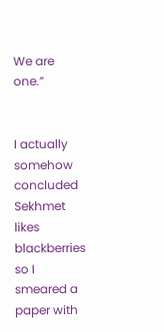We are one.”


I actually somehow concluded Sekhmet likes blackberries so I smeared a paper with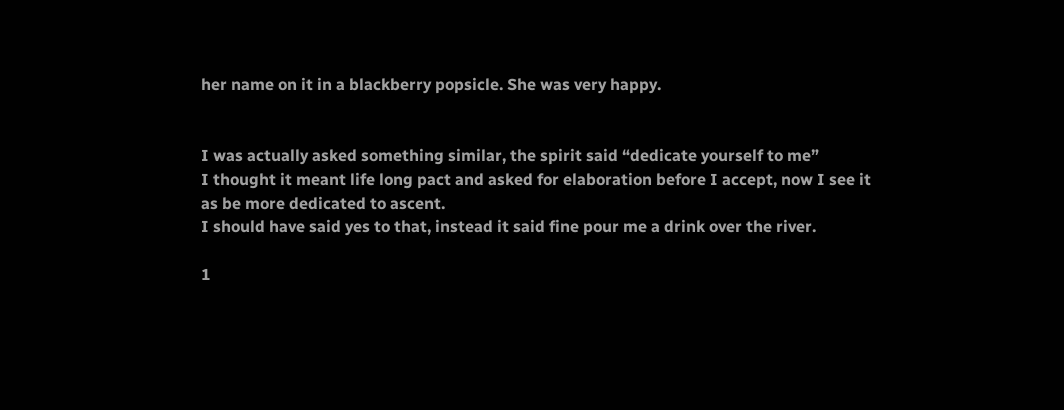her name on it in a blackberry popsicle. She was very happy.


I was actually asked something similar, the spirit said “dedicate yourself to me”
I thought it meant life long pact and asked for elaboration before I accept, now I see it as be more dedicated to ascent.
I should have said yes to that, instead it said fine pour me a drink over the river.

1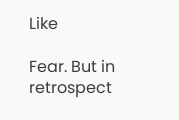Like

Fear. But in retrospect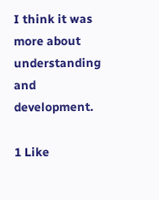I think it was more about understanding and development.

1 Like